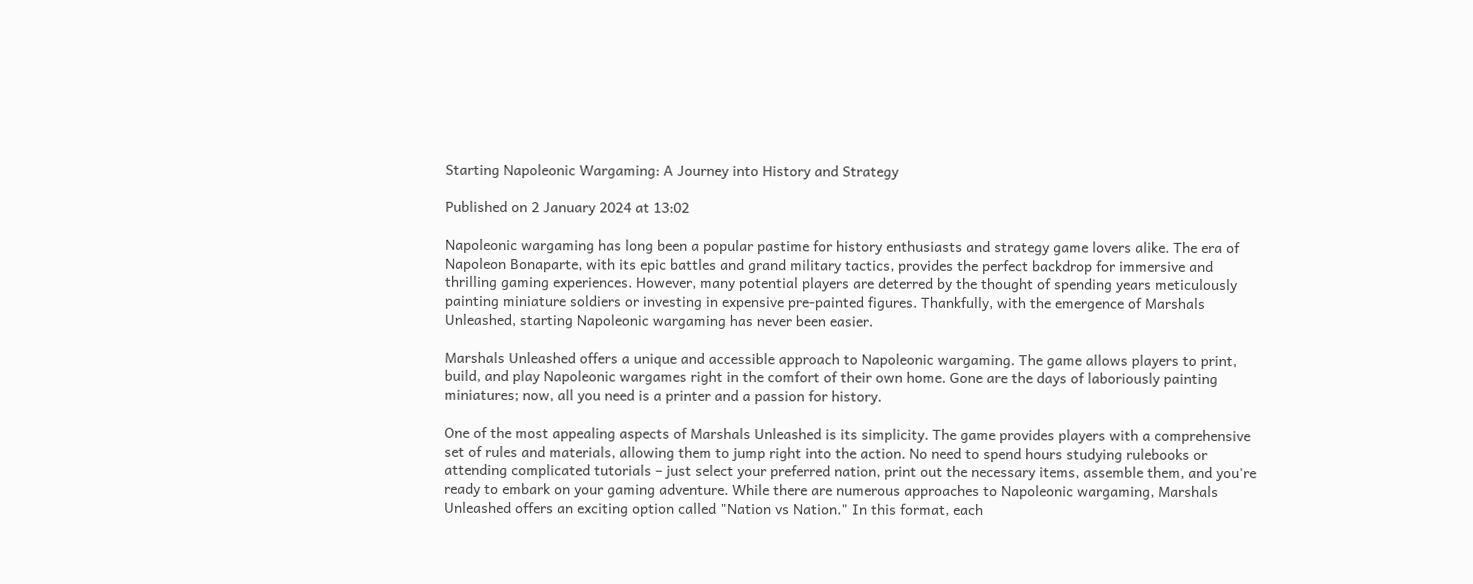Starting Napoleonic Wargaming: A Journey into History and Strategy

Published on 2 January 2024 at 13:02

Napoleonic wargaming has long been a popular pastime for history enthusiasts and strategy game lovers alike. The era of Napoleon Bonaparte, with its epic battles and grand military tactics, provides the perfect backdrop for immersive and thrilling gaming experiences. However, many potential players are deterred by the thought of spending years meticulously painting miniature soldiers or investing in expensive pre-painted figures. Thankfully, with the emergence of Marshals Unleashed, starting Napoleonic wargaming has never been easier.

Marshals Unleashed offers a unique and accessible approach to Napoleonic wargaming. The game allows players to print, build, and play Napoleonic wargames right in the comfort of their own home. Gone are the days of laboriously painting miniatures; now, all you need is a printer and a passion for history.

One of the most appealing aspects of Marshals Unleashed is its simplicity. The game provides players with a comprehensive set of rules and materials, allowing them to jump right into the action. No need to spend hours studying rulebooks or attending complicated tutorials – just select your preferred nation, print out the necessary items, assemble them, and you're ready to embark on your gaming adventure. While there are numerous approaches to Napoleonic wargaming, Marshals Unleashed offers an exciting option called "Nation vs Nation." In this format, each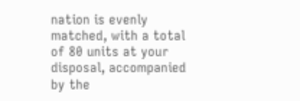nation is evenly matched, with a total of 80 units at your disposal, accompanied by the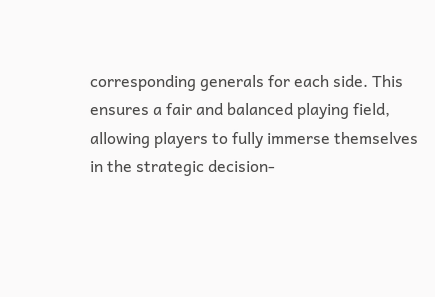corresponding generals for each side. This ensures a fair and balanced playing field, allowing players to fully immerse themselves in the strategic decision-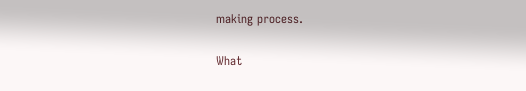making process.

What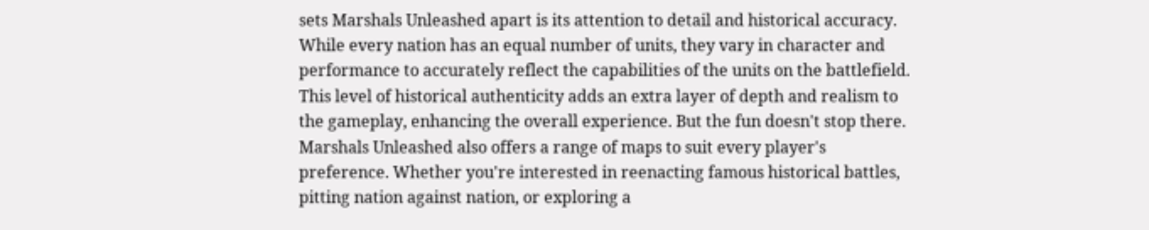sets Marshals Unleashed apart is its attention to detail and historical accuracy. While every nation has an equal number of units, they vary in character and performance to accurately reflect the capabilities of the units on the battlefield. This level of historical authenticity adds an extra layer of depth and realism to the gameplay, enhancing the overall experience. But the fun doesn't stop there. Marshals Unleashed also offers a range of maps to suit every player's preference. Whether you're interested in reenacting famous historical battles, pitting nation against nation, or exploring a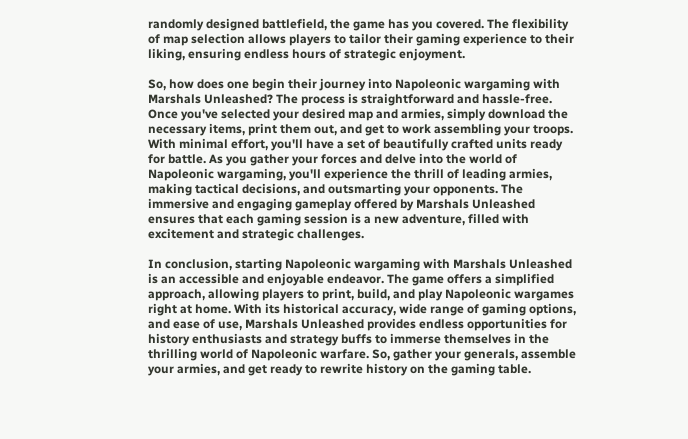randomly designed battlefield, the game has you covered. The flexibility of map selection allows players to tailor their gaming experience to their liking, ensuring endless hours of strategic enjoyment.

So, how does one begin their journey into Napoleonic wargaming with Marshals Unleashed? The process is straightforward and hassle-free. Once you've selected your desired map and armies, simply download the necessary items, print them out, and get to work assembling your troops. With minimal effort, you'll have a set of beautifully crafted units ready for battle. As you gather your forces and delve into the world of Napoleonic wargaming, you'll experience the thrill of leading armies, making tactical decisions, and outsmarting your opponents. The immersive and engaging gameplay offered by Marshals Unleashed ensures that each gaming session is a new adventure, filled with excitement and strategic challenges.

In conclusion, starting Napoleonic wargaming with Marshals Unleashed is an accessible and enjoyable endeavor. The game offers a simplified approach, allowing players to print, build, and play Napoleonic wargames right at home. With its historical accuracy, wide range of gaming options, and ease of use, Marshals Unleashed provides endless opportunities for history enthusiasts and strategy buffs to immerse themselves in the thrilling world of Napoleonic warfare. So, gather your generals, assemble your armies, and get ready to rewrite history on the gaming table.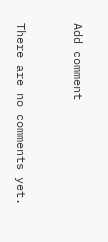Add comment


There are no comments yet.